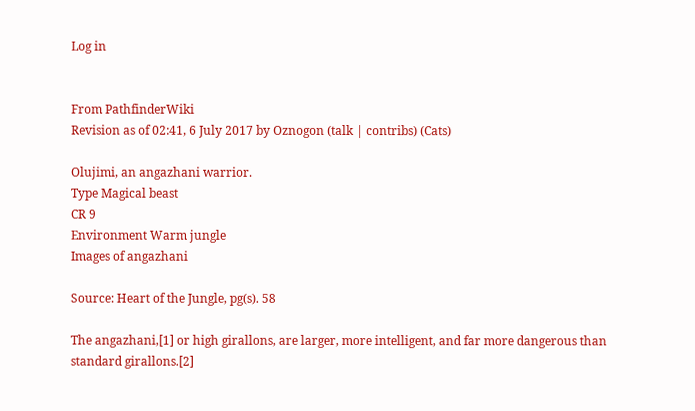Log in


From PathfinderWiki
Revision as of 02:41, 6 July 2017 by Oznogon (talk | contribs) (Cats)

Olujimi, an angazhani warrior.
Type Magical beast
CR 9
Environment Warm jungle
Images of angazhani

Source: Heart of the Jungle, pg(s). 58

The angazhani,[1] or high girallons, are larger, more intelligent, and far more dangerous than standard girallons.[2]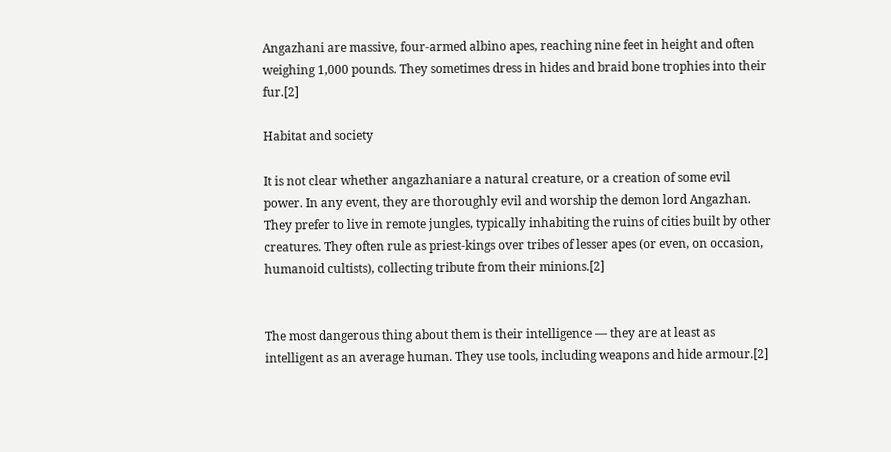Angazhani are massive, four-armed albino apes, reaching nine feet in height and often weighing 1,000 pounds. They sometimes dress in hides and braid bone trophies into their fur.[2]

Habitat and society

It is not clear whether angazhaniare a natural creature, or a creation of some evil power. In any event, they are thoroughly evil and worship the demon lord Angazhan. They prefer to live in remote jungles, typically inhabiting the ruins of cities built by other creatures. They often rule as priest-kings over tribes of lesser apes (or even, on occasion, humanoid cultists), collecting tribute from their minions.[2]


The most dangerous thing about them is their intelligence — they are at least as intelligent as an average human. They use tools, including weapons and hide armour.[2]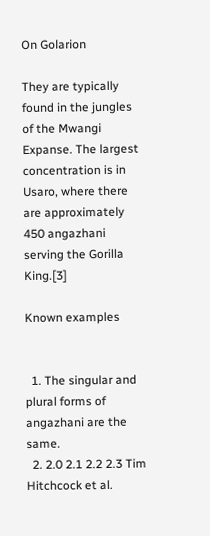On Golarion

They are typically found in the jungles of the Mwangi Expanse. The largest concentration is in Usaro, where there are approximately 450 angazhani serving the Gorilla King.[3]

Known examples


  1. The singular and plural forms of angazhani are the same.
  2. 2.0 2.1 2.2 2.3 Tim Hitchcock et al.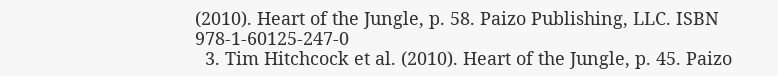(2010). Heart of the Jungle, p. 58. Paizo Publishing, LLC. ISBN 978-1-60125-247-0
  3. Tim Hitchcock et al. (2010). Heart of the Jungle, p. 45. Paizo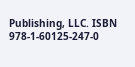Publishing, LLC. ISBN 978-1-60125-247-0